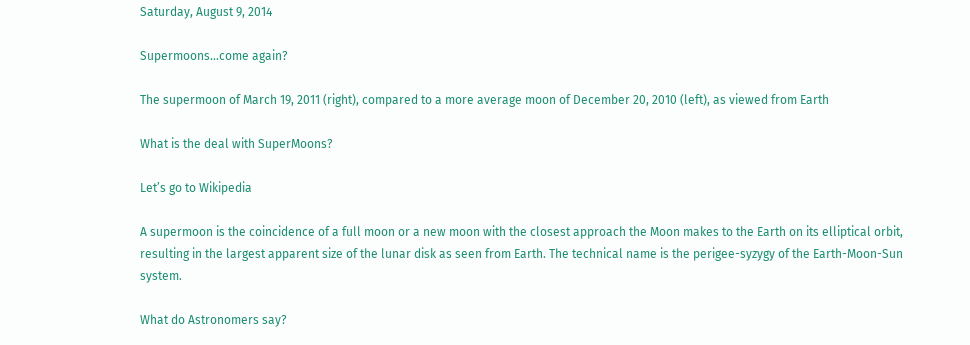Saturday, August 9, 2014

Supermoons...come again?

The supermoon of March 19, 2011 (right), compared to a more average moon of December 20, 2010 (left), as viewed from Earth

What is the deal with SuperMoons?

Let’s go to Wikipedia

A supermoon is the coincidence of a full moon or a new moon with the closest approach the Moon makes to the Earth on its elliptical orbit, resulting in the largest apparent size of the lunar disk as seen from Earth. The technical name is the perigee-syzygy of the Earth-Moon-Sun system.

What do Astronomers say?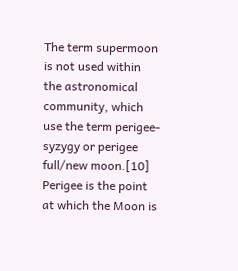The term supermoon is not used within the astronomical community, which use the term perigee-syzygy or perigee full/new moon.[10] Perigee is the point at which the Moon is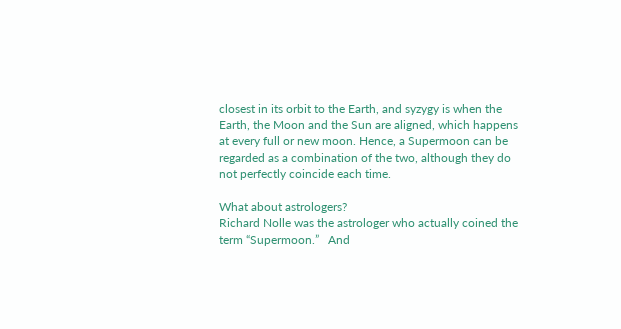closest in its orbit to the Earth, and syzygy is when the Earth, the Moon and the Sun are aligned, which happens at every full or new moon. Hence, a Supermoon can be regarded as a combination of the two, although they do not perfectly coincide each time.

What about astrologers?
Richard Nolle was the astrologer who actually coined the term “Supermoon.”   And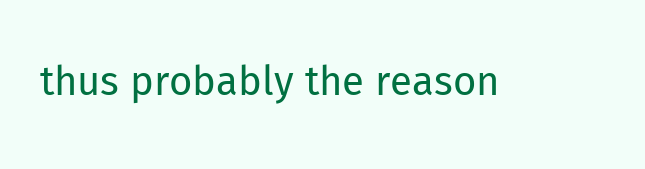thus probably the reason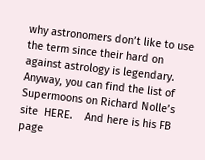why astronomers don’t like to use the term since their hard on against astrology is legendary.  Anyway, you can find the list of Supermoons on Richard Nolle’s site  HERE.    And here is his FB page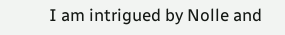I am intrigued by Nolle and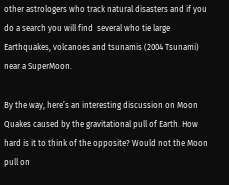other astrologers who track natural disasters and if you do a search you will find  several who tie large Earthquakes, volcanoes and tsunamis (2004 Tsunami) near a SuperMoon.

By the way, here’s an interesting discussion on Moon Quakes caused by the gravitational pull of Earth. How hard is it to think of the opposite? Would not the Moon pull on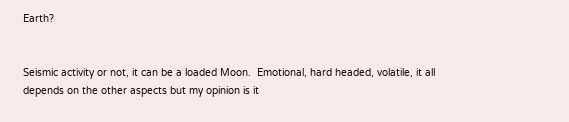Earth?


Seismic activity or not, it can be a loaded Moon.  Emotional, hard headed, volatile, it all depends on the other aspects but my opinion is it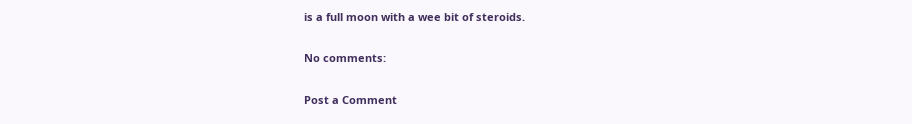is a full moon with a wee bit of steroids.

No comments:

Post a Comment